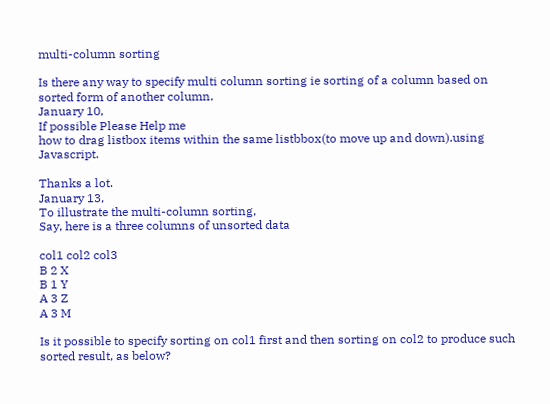multi-column sorting

Is there any way to specify multi column sorting ie sorting of a column based on sorted form of another column.
January 10,
If possible Please Help me
how to drag listbox items within the same listbbox(to move up and down).using Javascript.

Thanks a lot.
January 13,
To illustrate the multi-column sorting,
Say, here is a three columns of unsorted data

col1 col2 col3
B 2 X
B 1 Y
A 3 Z
A 3 M

Is it possible to specify sorting on col1 first and then sorting on col2 to produce such sorted result, as below?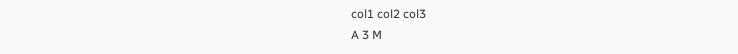col1 col2 col3
A 3 M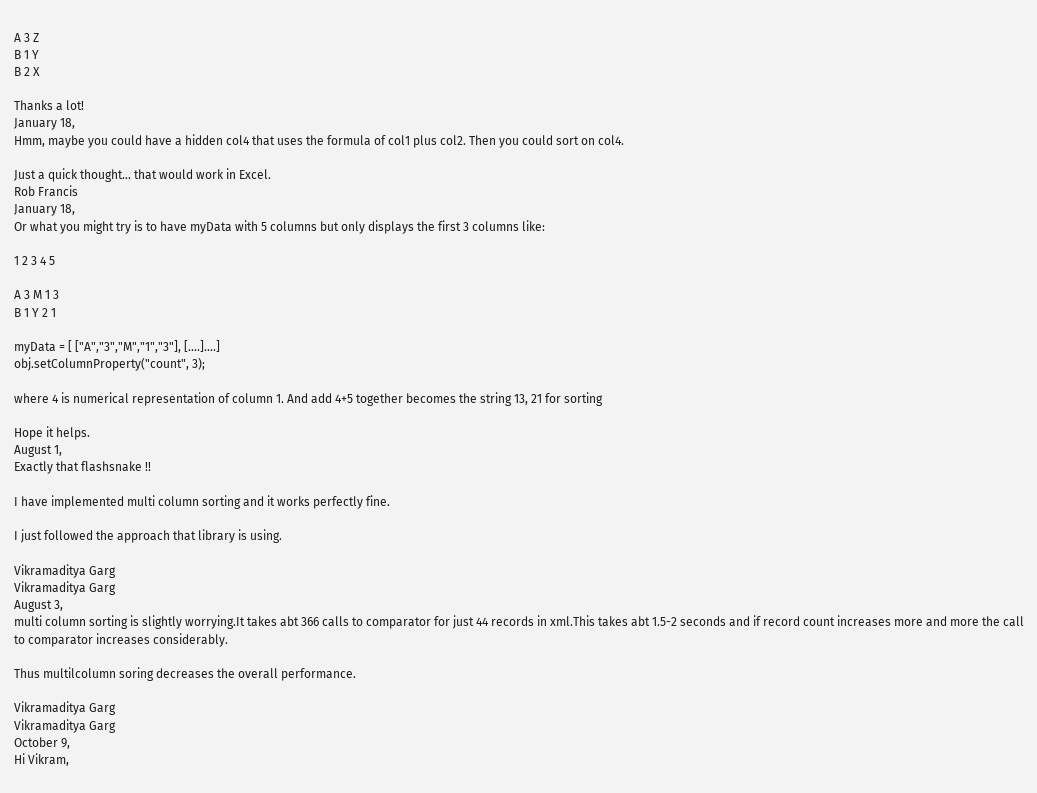A 3 Z
B 1 Y
B 2 X

Thanks a lot!
January 18,
Hmm, maybe you could have a hidden col4 that uses the formula of col1 plus col2. Then you could sort on col4.

Just a quick thought... that would work in Excel.
Rob Francis
January 18,
Or what you might try is to have myData with 5 columns but only displays the first 3 columns like:

1 2 3 4 5

A 3 M 1 3
B 1 Y 2 1

myData = [ ["A","3","M","1","3"], [....]....]
obj.setColumnProperty("count", 3);

where 4 is numerical representation of column 1. And add 4+5 together becomes the string 13, 21 for sorting

Hope it helps.
August 1,
Exactly that flashsnake !!

I have implemented multi column sorting and it works perfectly fine.

I just followed the approach that library is using.

Vikramaditya Garg
Vikramaditya Garg
August 3,
multi column sorting is slightly worrying.It takes abt 366 calls to comparator for just 44 records in xml.This takes abt 1.5-2 seconds and if record count increases more and more the call to comparator increases considerably.

Thus multilcolumn soring decreases the overall performance.

Vikramaditya Garg
Vikramaditya Garg
October 9,
Hi Vikram,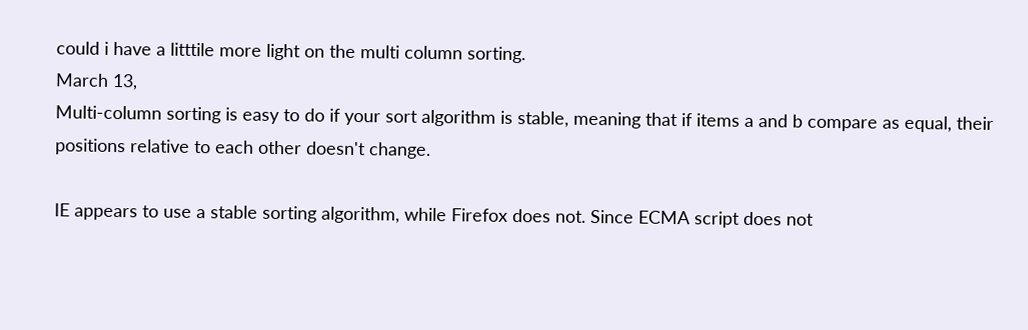could i have a litttile more light on the multi column sorting.
March 13,
Multi-column sorting is easy to do if your sort algorithm is stable, meaning that if items a and b compare as equal, their positions relative to each other doesn't change.

IE appears to use a stable sorting algorithm, while Firefox does not. Since ECMA script does not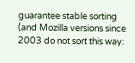guarantee stable sorting (and Mozilla versions since 2003 do not sort this way: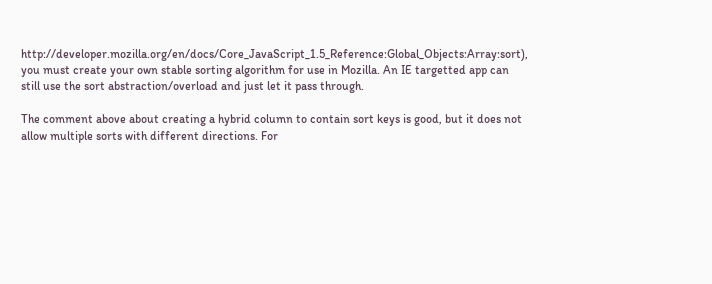http://developer.mozilla.org/en/docs/Core_JavaScript_1.5_Reference:Global_Objects:Array:sort), you must create your own stable sorting algorithm for use in Mozilla. An IE targetted app can still use the sort abstraction/overload and just let it pass through.

The comment above about creating a hybrid column to contain sort keys is good, but it does not allow multiple sorts with different directions. For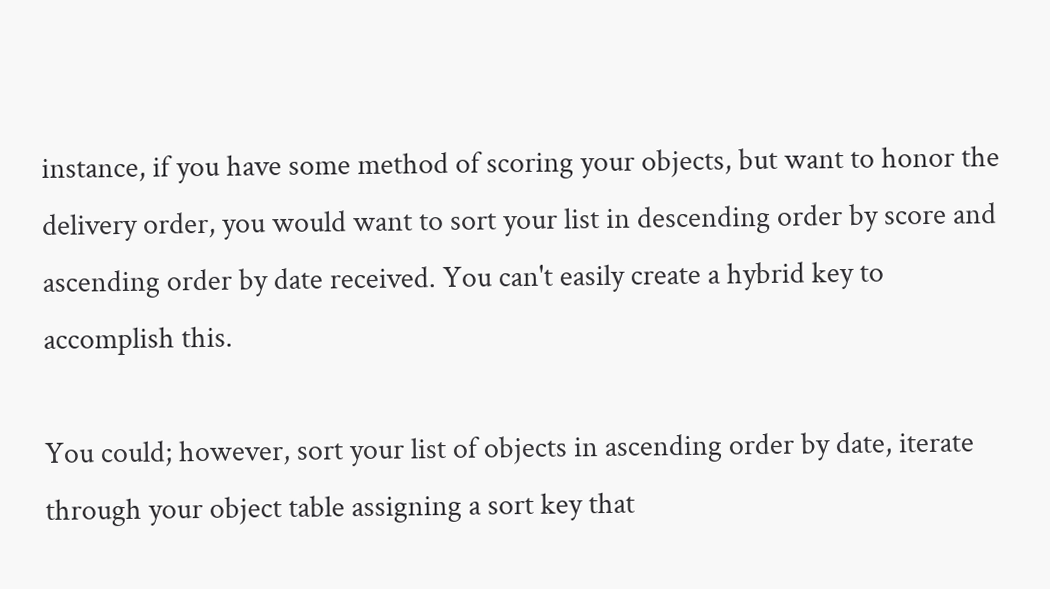instance, if you have some method of scoring your objects, but want to honor the delivery order, you would want to sort your list in descending order by score and ascending order by date received. You can't easily create a hybrid key to accomplish this.

You could; however, sort your list of objects in ascending order by date, iterate through your object table assigning a sort key that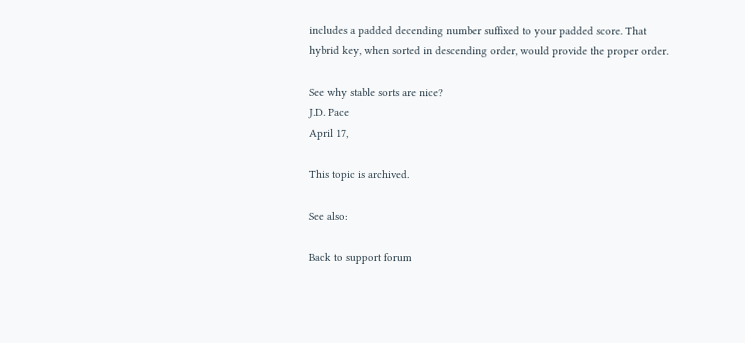includes a padded decending number suffixed to your padded score. That hybrid key, when sorted in descending order, would provide the proper order.

See why stable sorts are nice?
J.D. Pace
April 17,

This topic is archived.

See also:

Back to support forum